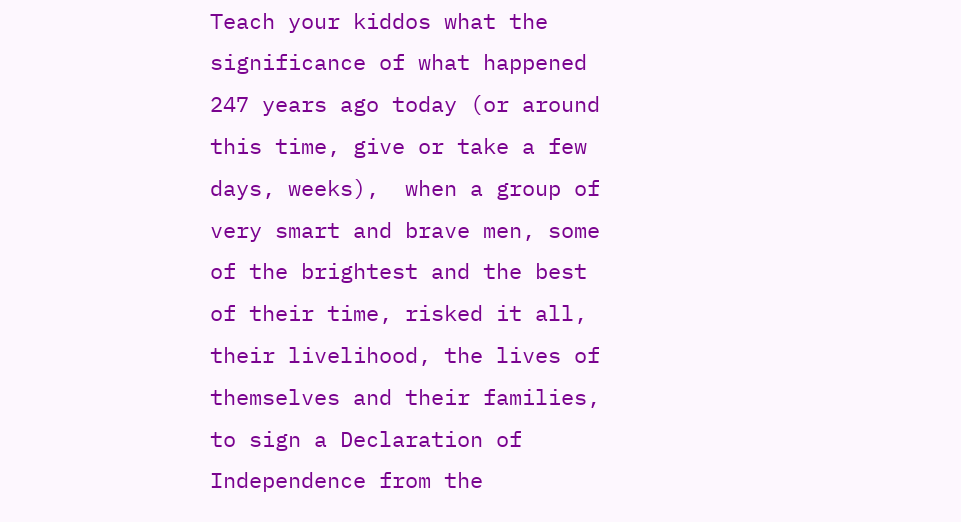Teach your kiddos what the significance of what happened 247 years ago today (or around this time, give or take a few days, weeks),  when a group of very smart and brave men, some of the brightest and the best of their time, risked it all, their livelihood, the lives of themselves and their families, to sign a Declaration of Independence from the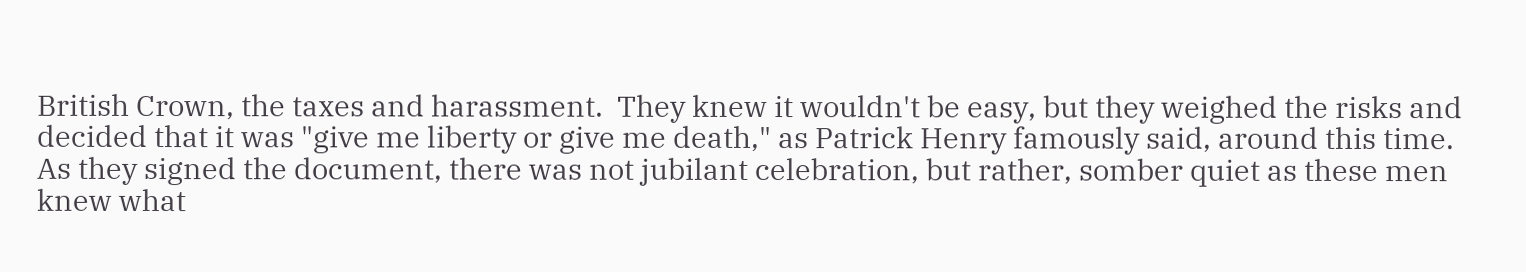British Crown, the taxes and harassment.  They knew it wouldn't be easy, but they weighed the risks and decided that it was "give me liberty or give me death," as Patrick Henry famously said, around this time.  As they signed the document, there was not jubilant celebration, but rather, somber quiet as these men knew what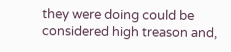they were doing could be considered high treason and,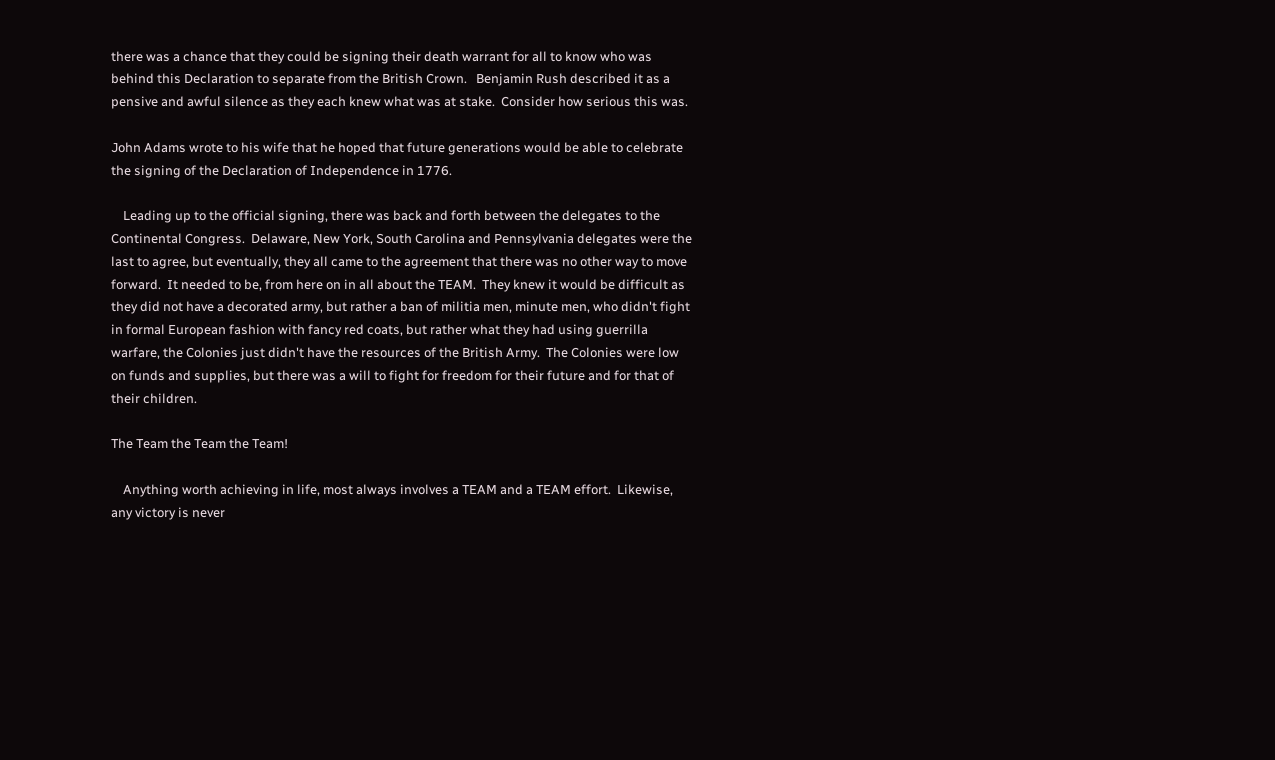there was a chance that they could be signing their death warrant for all to know who was behind this Declaration to separate from the British Crown.   Benjamin Rush described it as a pensive and awful silence as they each knew what was at stake.  Consider how serious this was.

John Adams wrote to his wife that he hoped that future generations would be able to celebrate the signing of the Declaration of Independence in 1776.

    Leading up to the official signing, there was back and forth between the delegates to the Continental Congress.  Delaware, New York, South Carolina and Pennsylvania delegates were the last to agree, but eventually, they all came to the agreement that there was no other way to move forward.  It needed to be, from here on in all about the TEAM.  They knew it would be difficult as they did not have a decorated army, but rather a ban of militia men, minute men, who didn't fight in formal European fashion with fancy red coats, but rather what they had using guerrilla warfare, the Colonies just didn't have the resources of the British Army.  The Colonies were low on funds and supplies, but there was a will to fight for freedom for their future and for that of their children.

The Team the Team the Team!

    Anything worth achieving in life, most always involves a TEAM and a TEAM effort.  Likewise, any victory is never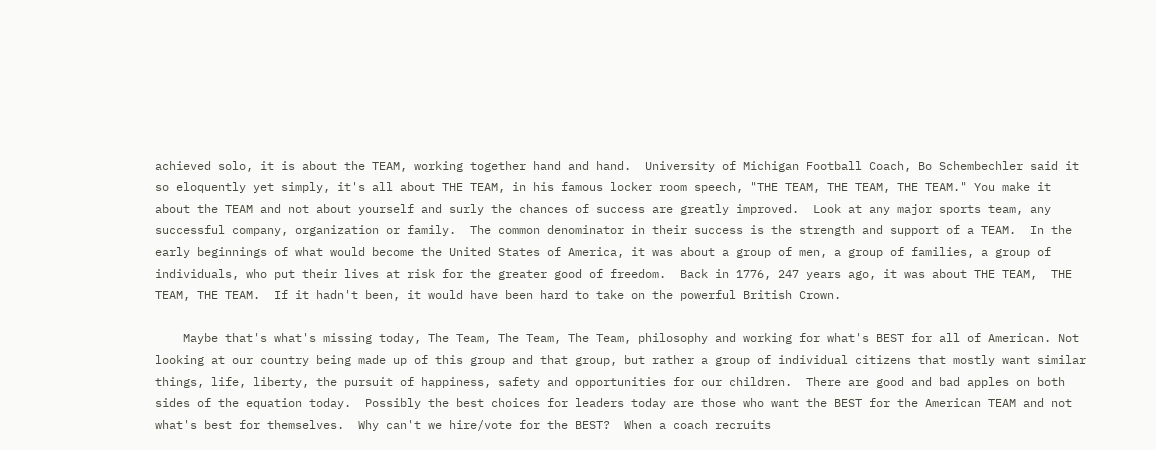achieved solo, it is about the TEAM, working together hand and hand.  University of Michigan Football Coach, Bo Schembechler said it so eloquently yet simply, it's all about THE TEAM, in his famous locker room speech, "THE TEAM, THE TEAM, THE TEAM." You make it about the TEAM and not about yourself and surly the chances of success are greatly improved.  Look at any major sports team, any successful company, organization or family.  The common denominator in their success is the strength and support of a TEAM.  In the early beginnings of what would become the United States of America, it was about a group of men, a group of families, a group of individuals, who put their lives at risk for the greater good of freedom.  Back in 1776, 247 years ago, it was about THE TEAM,  THE TEAM, THE TEAM.  If it hadn't been, it would have been hard to take on the powerful British Crown.

    Maybe that's what's missing today, The Team, The Team, The Team, philosophy and working for what's BEST for all of American. Not looking at our country being made up of this group and that group, but rather a group of individual citizens that mostly want similar things, life, liberty, the pursuit of happiness, safety and opportunities for our children.  There are good and bad apples on both sides of the equation today.  Possibly the best choices for leaders today are those who want the BEST for the American TEAM and not what's best for themselves.  Why can't we hire/vote for the BEST?  When a coach recruits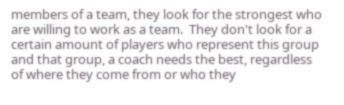members of a team, they look for the strongest who  are willing to work as a team.  They don't look for a certain amount of players who represent this group and that group, a coach needs the best, regardless of where they come from or who they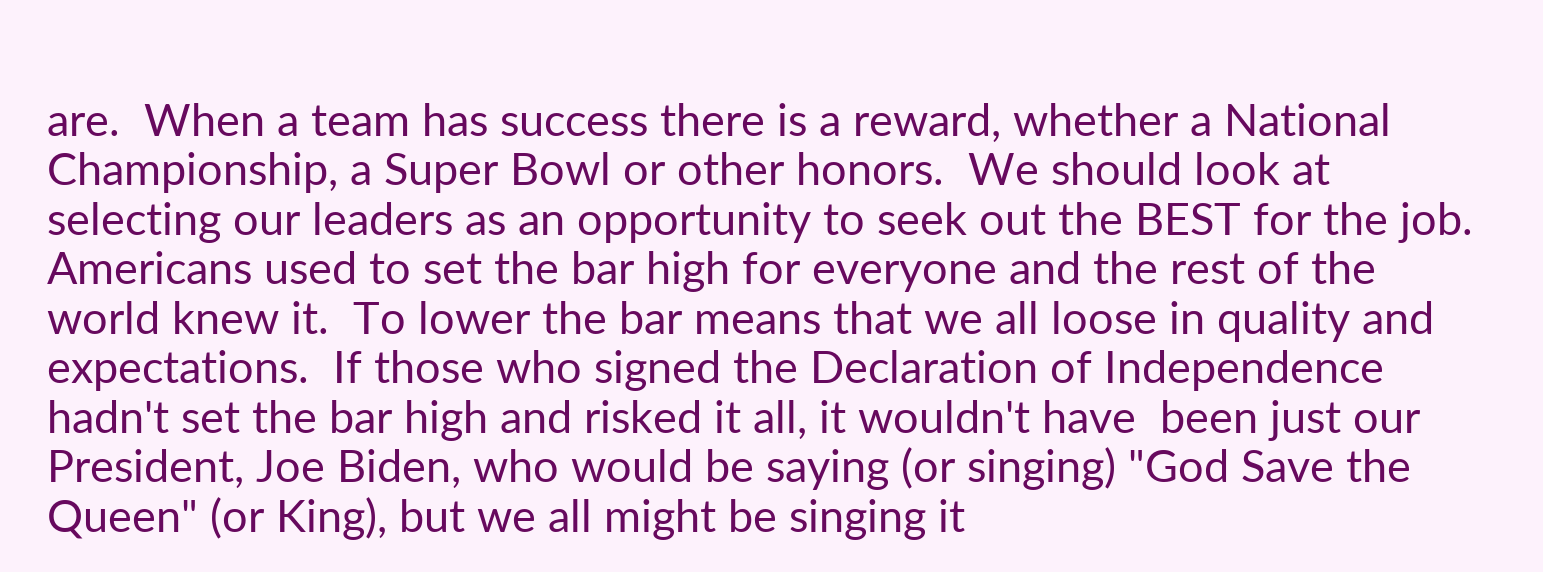are.  When a team has success there is a reward, whether a National Championship, a Super Bowl or other honors.  We should look at selecting our leaders as an opportunity to seek out the BEST for the job. Americans used to set the bar high for everyone and the rest of the world knew it.  To lower the bar means that we all loose in quality and expectations.  If those who signed the Declaration of Independence hadn't set the bar high and risked it all, it wouldn't have  been just our President, Joe Biden, who would be saying (or singing) "God Save the Queen" (or King), but we all might be singing it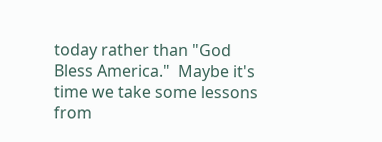today rather than "God Bless America."  Maybe it's time we take some lessons from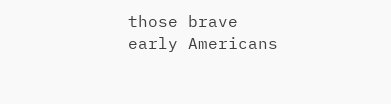those brave early Americans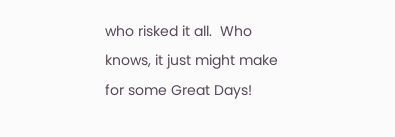who risked it all.  Who knows, it just might make for some Great Days!